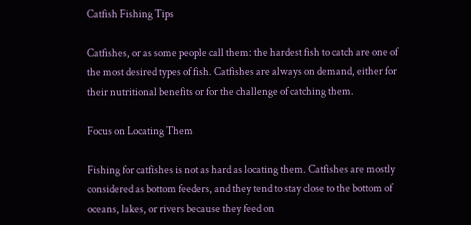Catfish Fishing Tips

Catfishes, or as some people call them: the hardest fish to catch are one of the most desired types of fish. Catfishes are always on demand, either for their nutritional benefits or for the challenge of catching them.

Focus on Locating Them

Fishing for catfishes is not as hard as locating them. Catfishes are mostly considered as bottom feeders, and they tend to stay close to the bottom of oceans, lakes, or rivers because they feed on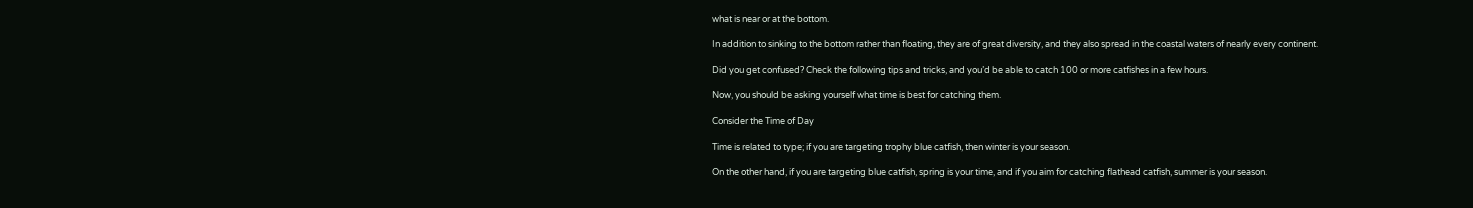what is near or at the bottom.

In addition to sinking to the bottom rather than floating, they are of great diversity, and they also spread in the coastal waters of nearly every continent.

Did you get confused? Check the following tips and tricks, and you’d be able to catch 100 or more catfishes in a few hours.

Now, you should be asking yourself what time is best for catching them.

Consider the Time of Day

Time is related to type; if you are targeting trophy blue catfish, then winter is your season.

On the other hand, if you are targeting blue catfish, spring is your time, and if you aim for catching flathead catfish, summer is your season.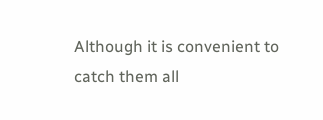Although it is convenient to catch them all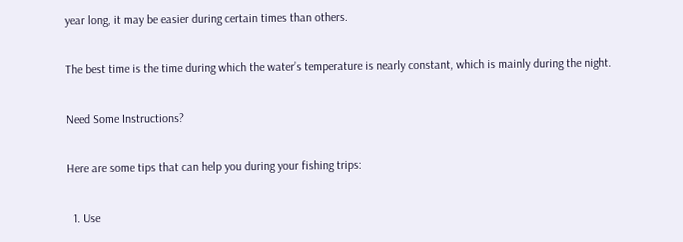year long, it may be easier during certain times than others.

The best time is the time during which the water’s temperature is nearly constant, which is mainly during the night.

Need Some Instructions?

Here are some tips that can help you during your fishing trips:

  1. Use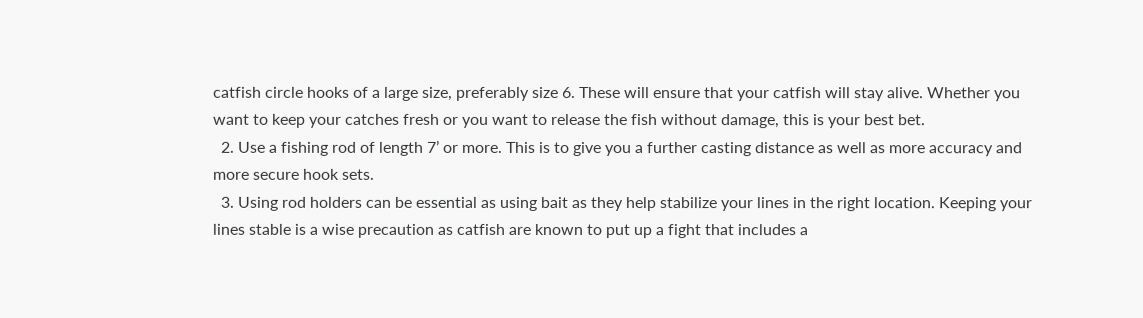catfish circle hooks of a large size, preferably size 6. These will ensure that your catfish will stay alive. Whether you want to keep your catches fresh or you want to release the fish without damage, this is your best bet.
  2. Use a fishing rod of length 7’ or more. This is to give you a further casting distance as well as more accuracy and more secure hook sets.
  3. Using rod holders can be essential as using bait as they help stabilize your lines in the right location. Keeping your lines stable is a wise precaution as catfish are known to put up a fight that includes a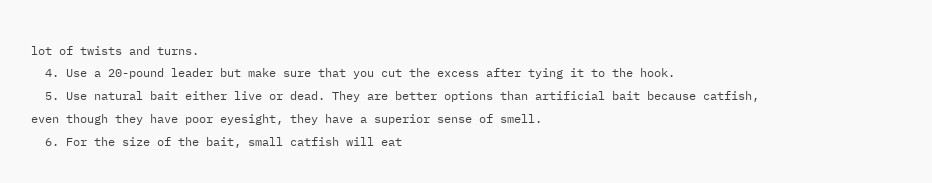lot of twists and turns.
  4. Use a 20-pound leader but make sure that you cut the excess after tying it to the hook.
  5. Use natural bait either live or dead. They are better options than artificial bait because catfish, even though they have poor eyesight, they have a superior sense of smell.
  6. For the size of the bait, small catfish will eat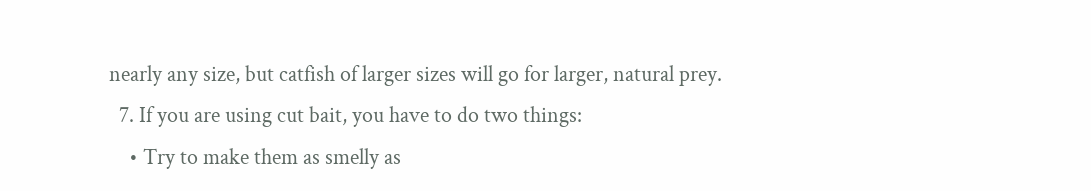nearly any size, but catfish of larger sizes will go for larger, natural prey.
  7. If you are using cut bait, you have to do two things:
    • Try to make them as smelly as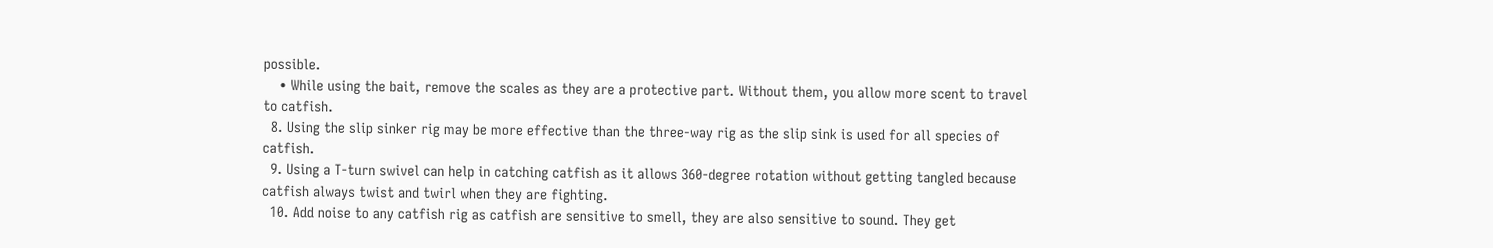possible.
    • While using the bait, remove the scales as they are a protective part. Without them, you allow more scent to travel to catfish.
  8. Using the slip sinker rig may be more effective than the three-way rig as the slip sink is used for all species of catfish.
  9. Using a T-turn swivel can help in catching catfish as it allows 360-degree rotation without getting tangled because catfish always twist and twirl when they are fighting.
  10. Add noise to any catfish rig as catfish are sensitive to smell, they are also sensitive to sound. They get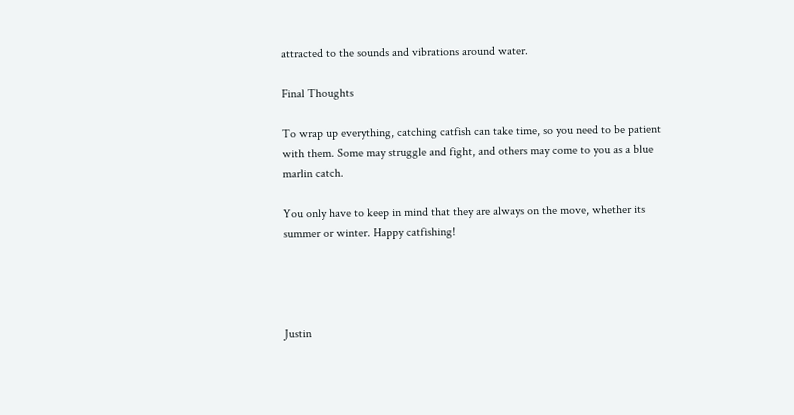attracted to the sounds and vibrations around water.

Final Thoughts

To wrap up everything, catching catfish can take time, so you need to be patient with them. Some may struggle and fight, and others may come to you as a blue marlin catch.

You only have to keep in mind that they are always on the move, whether its summer or winter. Happy catfishing!




Justin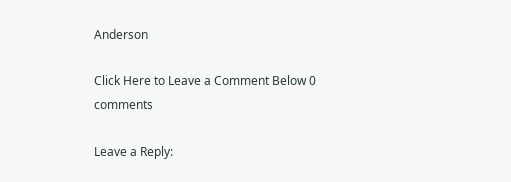Anderson

Click Here to Leave a Comment Below 0 comments

Leave a Reply: